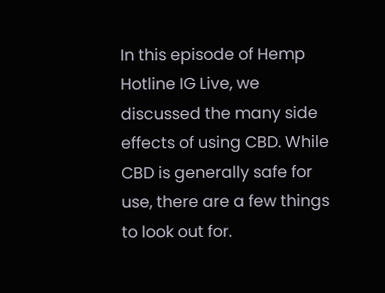In this episode of Hemp Hotline IG Live, we discussed the many side effects of using CBD. While CBD is generally safe for use, there are a few things to look out for.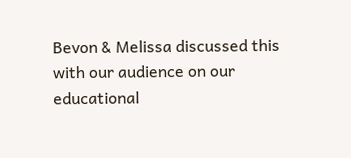Bevon & Melissa discussed this with our audience on our educational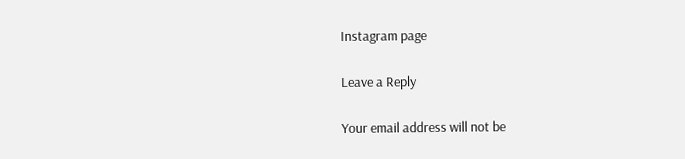Instagram page

Leave a Reply

Your email address will not be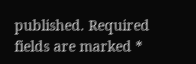published. Required fields are marked *